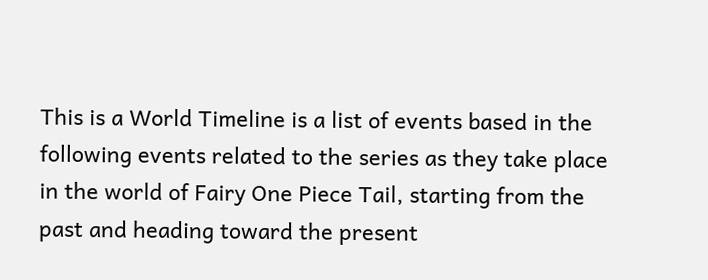This is a World Timeline is a list of events based in the following events related to the series as they take place in the world of Fairy One Piece Tail, starting from the past and heading toward the present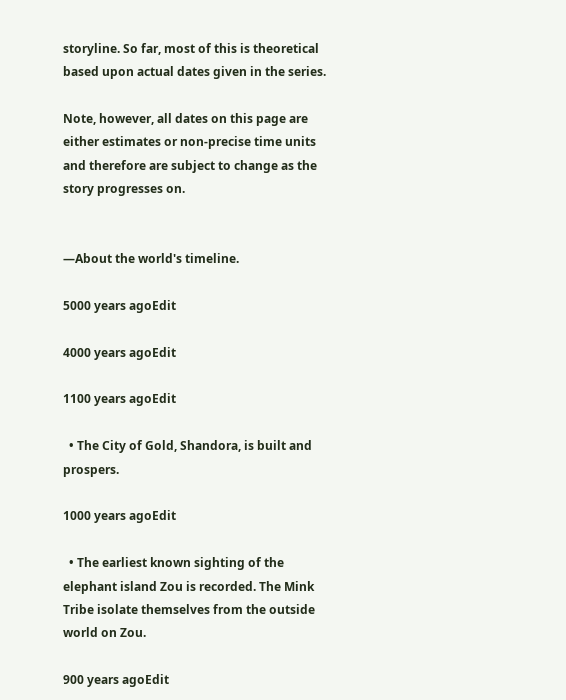storyline. So far, most of this is theoretical based upon actual dates given in the series.

Note, however, all dates on this page are either estimates or non-precise time units and therefore are subject to change as the story progresses on.


—About the world's timeline.

5000 years agoEdit

4000 years agoEdit

1100 years agoEdit

  • The City of Gold, Shandora, is built and prospers.

1000 years agoEdit

  • The earliest known sighting of the elephant island Zou is recorded. The Mink Tribe isolate themselves from the outside world on Zou.

900 years agoEdit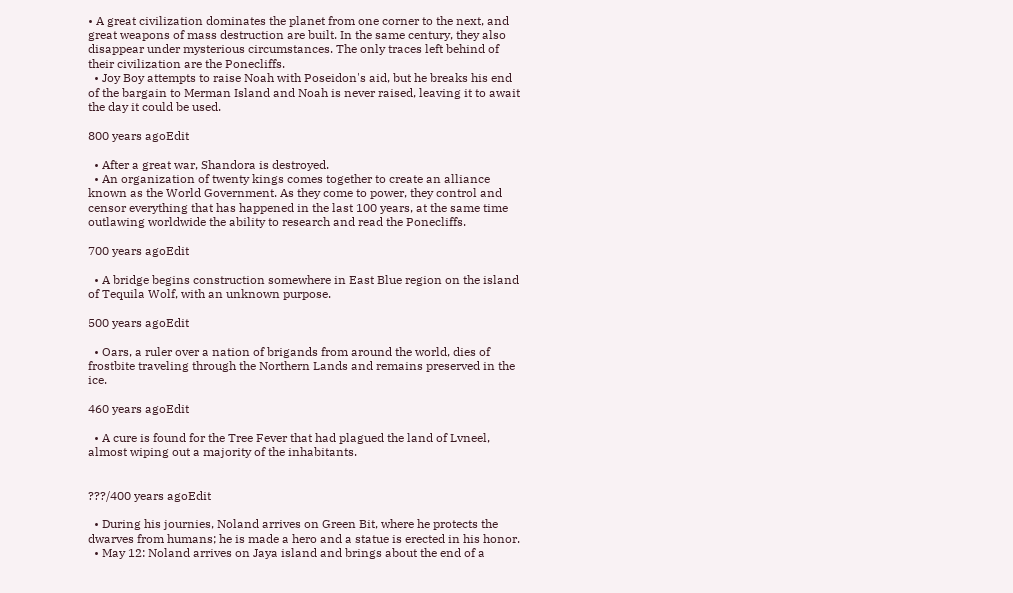• A great civilization dominates the planet from one corner to the next, and great weapons of mass destruction are built. In the same century, they also disappear under mysterious circumstances. The only traces left behind of their civilization are the Ponecliffs.
  • Joy Boy attempts to raise Noah with Poseidon's aid, but he breaks his end of the bargain to Merman Island and Noah is never raised, leaving it to await the day it could be used.

800 years agoEdit

  • After a great war, Shandora is destroyed.
  • An organization of twenty kings comes together to create an alliance known as the World Government. As they come to power, they control and censor everything that has happened in the last 100 years, at the same time outlawing worldwide the ability to research and read the Ponecliffs.

700 years agoEdit

  • A bridge begins construction somewhere in East Blue region on the island of Tequila Wolf, with an unknown purpose.

500 years agoEdit

  • Oars, a ruler over a nation of brigands from around the world, dies of frostbite traveling through the Northern Lands and remains preserved in the ice.

460 years agoEdit

  • A cure is found for the Tree Fever that had plagued the land of Lvneel, almost wiping out a majority of the inhabitants.


???/400 years agoEdit

  • During his journies, Noland arrives on Green Bit, where he protects the dwarves from humans; he is made a hero and a statue is erected in his honor.
  • May 12: Noland arrives on Jaya island and brings about the end of a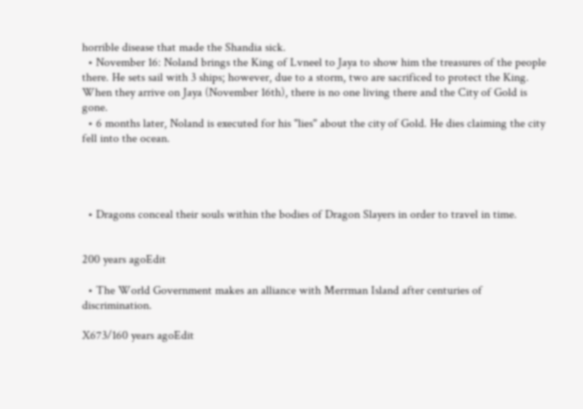horrible disease that made the Shandia sick.
  • November 16: Noland brings the King of Lvneel to Jaya to show him the treasures of the people there. He sets sail with 3 ships; however, due to a storm, two are sacrificed to protect the King. When they arrive on Jaya (November 16th), there is no one living there and the City of Gold is gone.
  • 6 months later, Noland is executed for his "lies" about the city of Gold. He dies claiming the city fell into the ocean.




  • Dragons conceal their souls within the bodies of Dragon Slayers in order to travel in time.


200 years agoEdit

  • The World Government makes an alliance with Merrman Island after centuries of discrimination.

X673/160 years agoEdit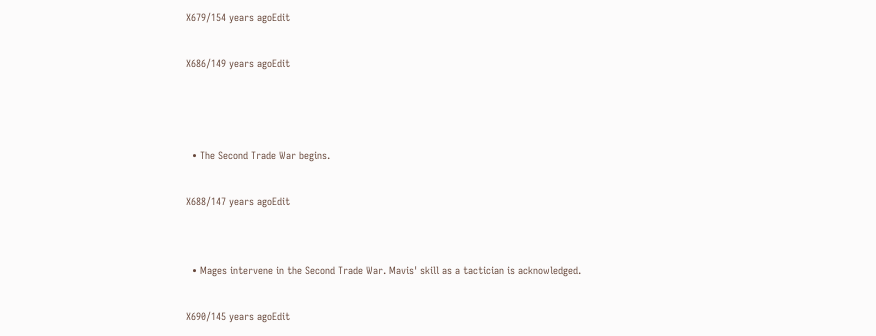X679/154 years agoEdit

X686/149 years agoEdit



  • The Second Trade War begins.

X688/147 years agoEdit


  • Mages intervene in the Second Trade War. Mavis' skill as a tactician is acknowledged.

X690/145 years agoEdit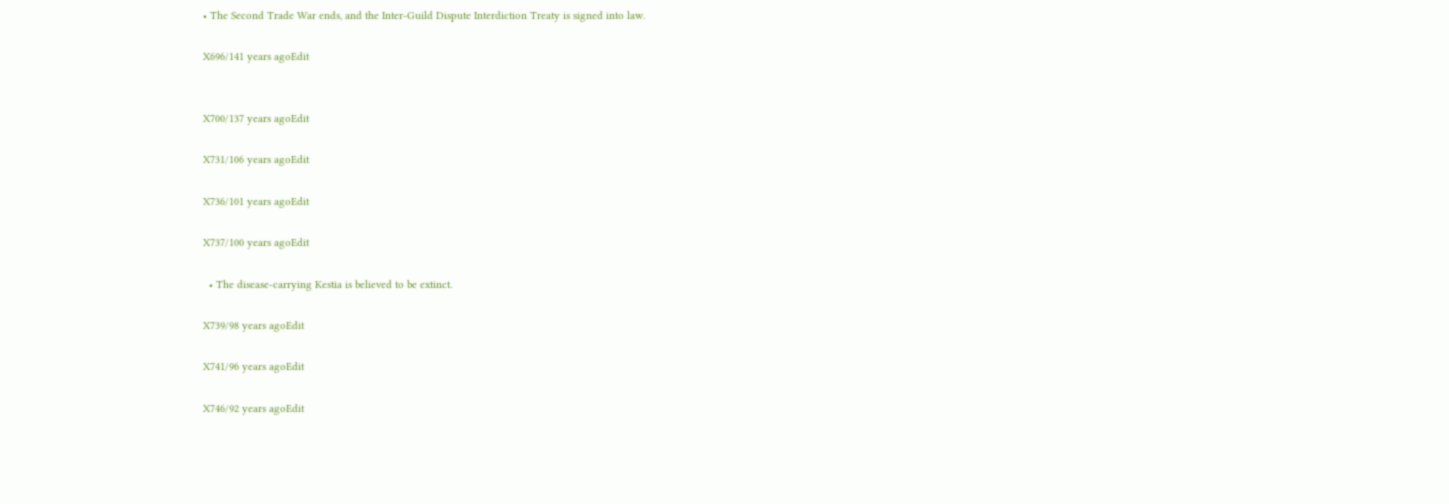• The Second Trade War ends, and the Inter-Guild Dispute Interdiction Treaty is signed into law.

X696/141 years agoEdit


X700/137 years agoEdit

X731/106 years agoEdit

X736/101 years agoEdit

X737/100 years agoEdit

  • The disease-carrying Kestia is believed to be extinct.

X739/98 years agoEdit

X741/96 years agoEdit

X746/92 years agoEdit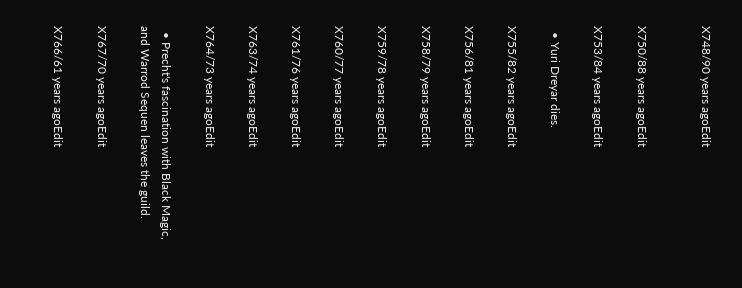X748/90 years agoEdit


X750/88 years agoEdit

X753/84 years agoEdit

  • Yuri Dreyar dies.

X755/82 years agoEdit

X756/81 years agoEdit

X758/79 years agoEdit

X759/78 years agoEdit

X760/77 years agoEdit

X761/76 years agoEdit

X763/74 years agoEdit

X764/73 years agoEdit

  • Precht's fascination with Black Magic, and Warrod Sequen leaves the guild.

X767/70 years agoEdit

X766/61 years agoEdit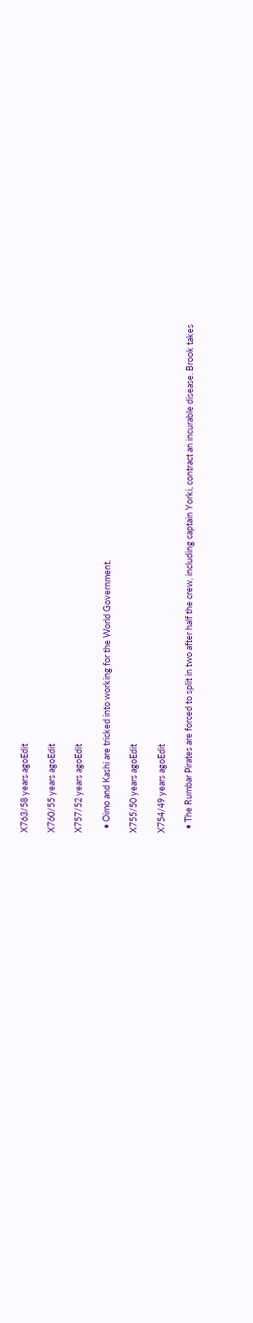X763/58 years agoEdit

X760/55 years agoEdit

X757/52 years agoEdit

  • Oimo and Kashi are tricked into working for the World Government.

X755/50 years agoEdit

X754/49 years agoEdit

  • The Rumbar Pirates are forced to split in two after half the crew, including captain Yorki, contract an incurable disease. Brook takes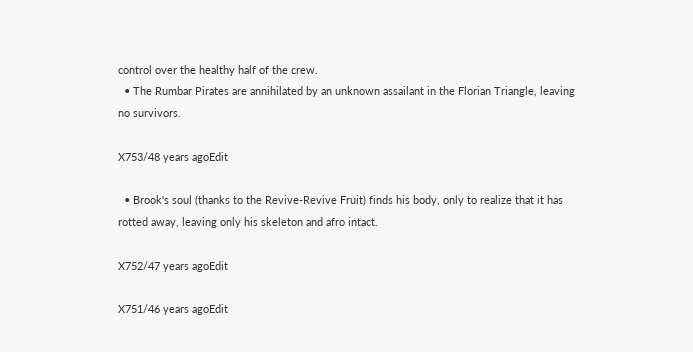control over the healthy half of the crew.
  • The Rumbar Pirates are annihilated by an unknown assailant in the Florian Triangle, leaving no survivors.

X753/48 years agoEdit

  • Brook's soul (thanks to the Revive-Revive Fruit) finds his body, only to realize that it has rotted away, leaving only his skeleton and afro intact.

X752/47 years agoEdit

X751/46 years agoEdit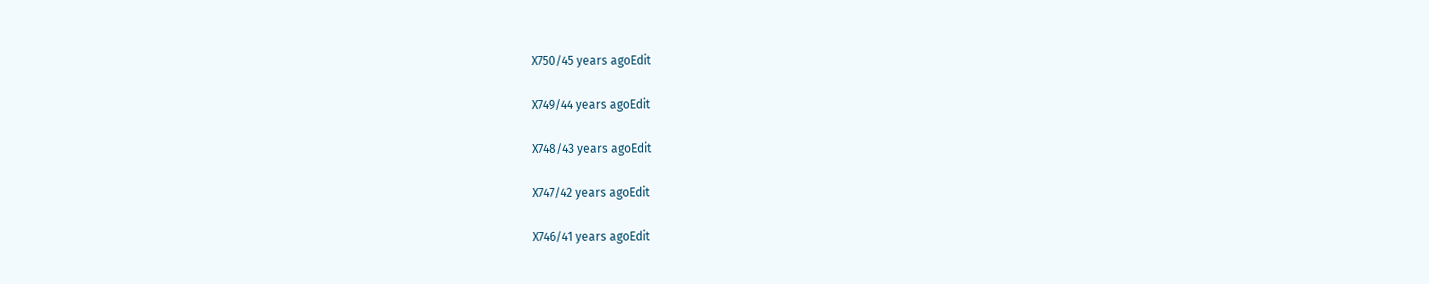X750/45 years agoEdit

X749/44 years agoEdit

X748/43 years agoEdit

X747/42 years agoEdit

X746/41 years agoEdit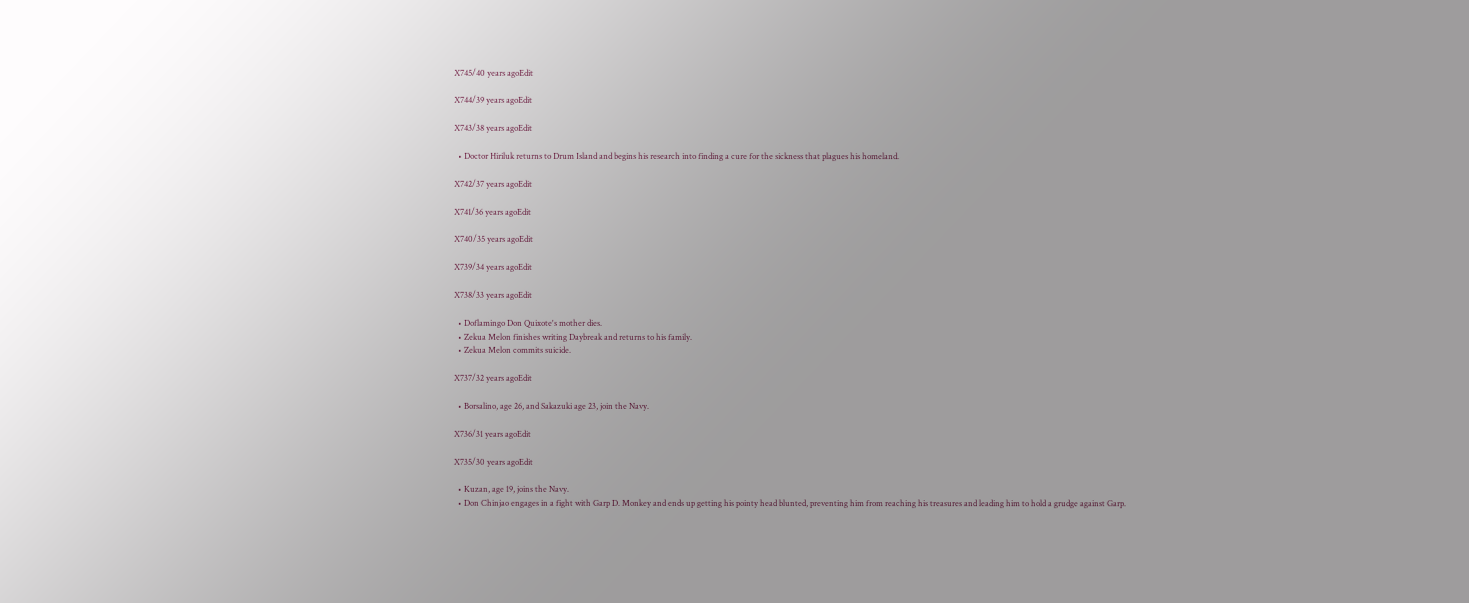X745/40 years agoEdit

X744/39 years agoEdit

X743/38 years agoEdit

  • Doctor Hiriluk returns to Drum Island and begins his research into finding a cure for the sickness that plagues his homeland.

X742/37 years agoEdit

X741/36 years agoEdit

X740/35 years agoEdit

X739/34 years agoEdit

X738/33 years agoEdit

  • Doflamingo Don Quixote's mother dies.
  • Zekua Melon finishes writing Daybreak and returns to his family.
  • Zekua Melon commits suicide.

X737/32 years agoEdit

  • Borsalino, age 26, and Sakazuki age 23, join the Navy.

X736/31 years agoEdit

X735/30 years agoEdit

  • Kuzan, age 19, joins the Navy.
  • Don Chinjao engages in a fight with Garp D. Monkey and ends up getting his pointy head blunted, preventing him from reaching his treasures and leading him to hold a grudge against Garp.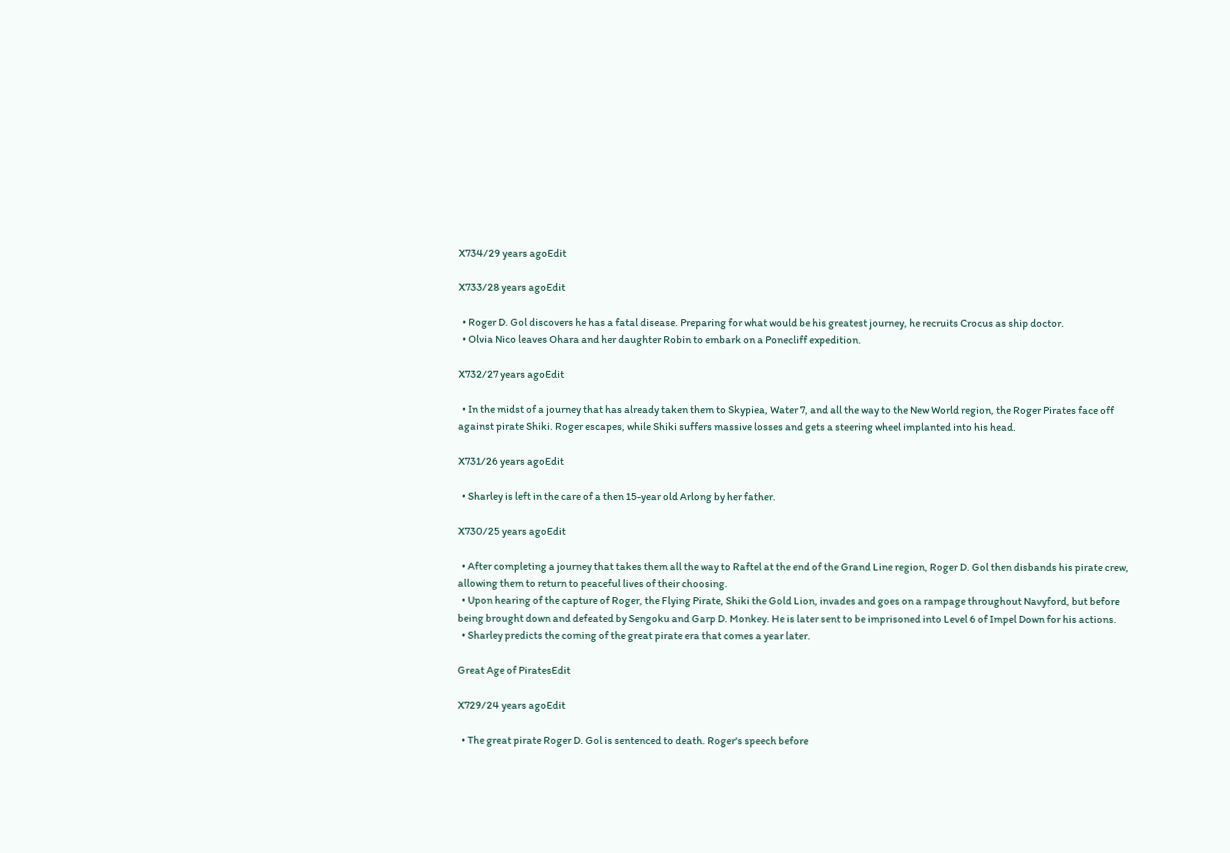X734/29 years agoEdit

X733/28 years agoEdit

  • Roger D. Gol discovers he has a fatal disease. Preparing for what would be his greatest journey, he recruits Crocus as ship doctor.
  • Olvia Nico leaves Ohara and her daughter Robin to embark on a Ponecliff expedition.

X732/27 years agoEdit

  • In the midst of a journey that has already taken them to Skypiea, Water 7, and all the way to the New World region, the Roger Pirates face off against pirate Shiki. Roger escapes, while Shiki suffers massive losses and gets a steering wheel implanted into his head.

X731/26 years agoEdit

  • Sharley is left in the care of a then 15-year old Arlong by her father.

X730/25 years agoEdit

  • After completing a journey that takes them all the way to Raftel at the end of the Grand Line region, Roger D. Gol then disbands his pirate crew, allowing them to return to peaceful lives of their choosing.
  • Upon hearing of the capture of Roger, the Flying Pirate, Shiki the Gold Lion, invades and goes on a rampage throughout Navyford, but before being brought down and defeated by Sengoku and Garp D. Monkey. He is later sent to be imprisoned into Level 6 of Impel Down for his actions.
  • Sharley predicts the coming of the great pirate era that comes a year later.

Great Age of PiratesEdit

X729/24 years agoEdit

  • The great pirate Roger D. Gol is sentenced to death. Roger's speech before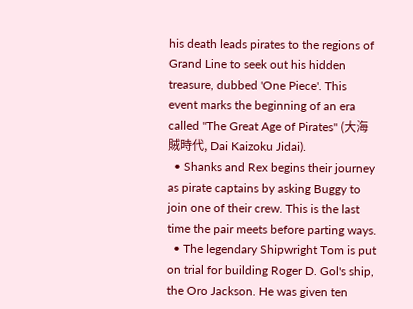his death leads pirates to the regions of Grand Line to seek out his hidden treasure, dubbed 'One Piece'. This event marks the beginning of an era called "The Great Age of Pirates" (大海賊時代, Dai Kaizoku Jidai).
  • Shanks and Rex begins their journey as pirate captains by asking Buggy to join one of their crew. This is the last time the pair meets before parting ways.
  • The legendary Shipwright Tom is put on trial for building Roger D. Gol's ship, the Oro Jackson. He was given ten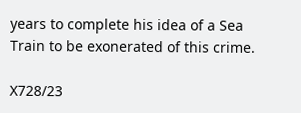years to complete his idea of a Sea Train to be exonerated of this crime.

X728/23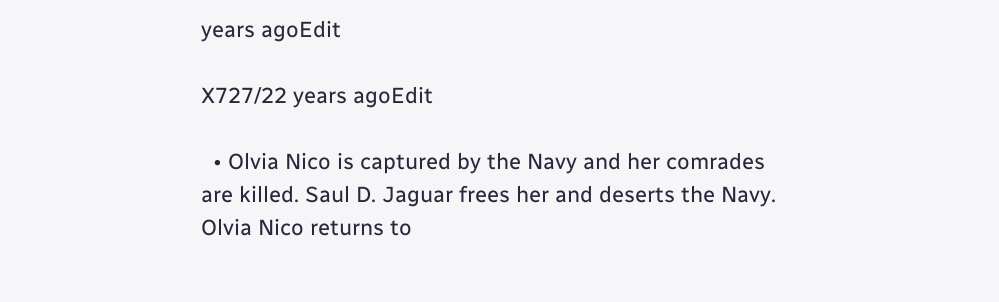years agoEdit

X727/22 years agoEdit

  • Olvia Nico is captured by the Navy and her comrades are killed. Saul D. Jaguar frees her and deserts the Navy. Olvia Nico returns to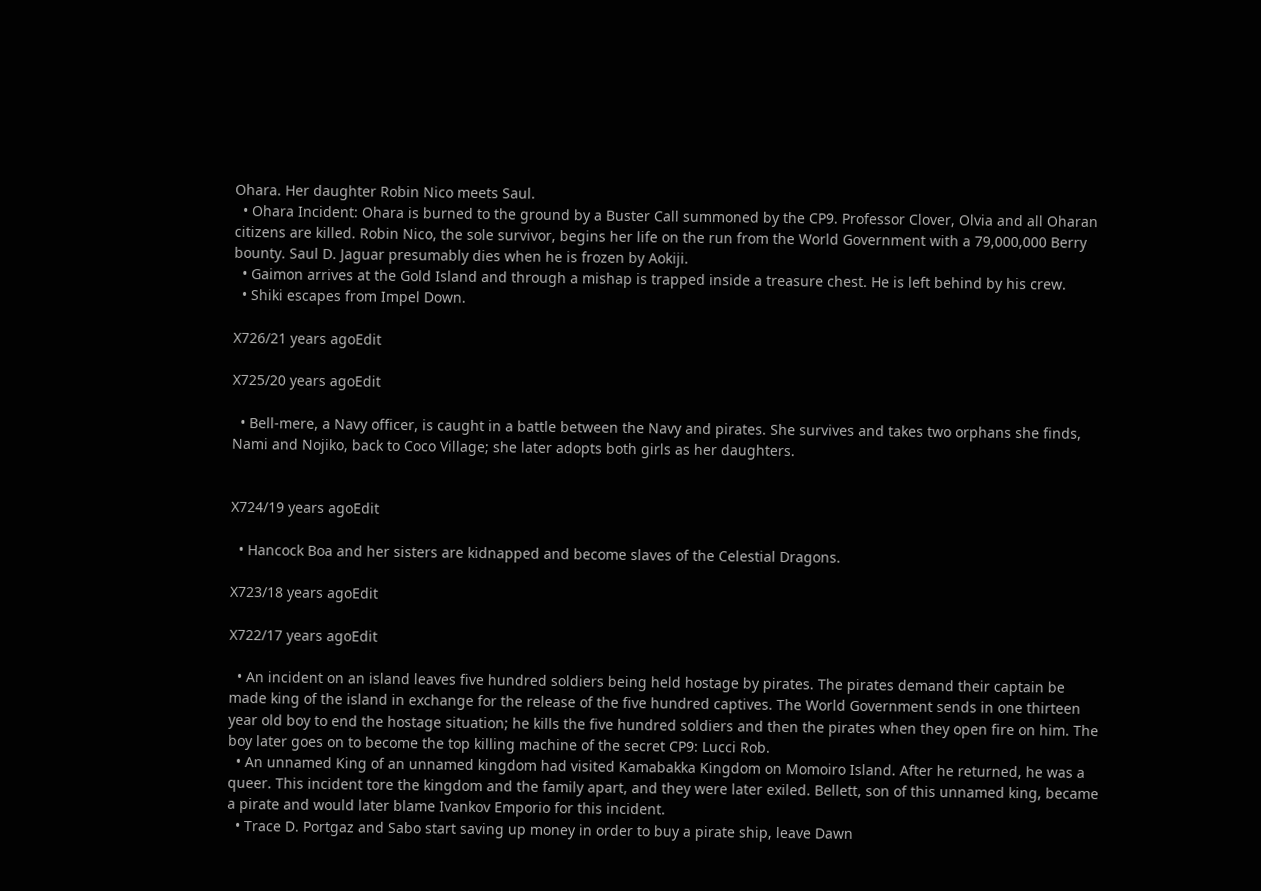Ohara. Her daughter Robin Nico meets Saul.
  • Ohara Incident: Ohara is burned to the ground by a Buster Call summoned by the CP9. Professor Clover, Olvia and all Oharan citizens are killed. Robin Nico, the sole survivor, begins her life on the run from the World Government with a 79,000,000 Berry bounty. Saul D. Jaguar presumably dies when he is frozen by Aokiji.
  • Gaimon arrives at the Gold Island and through a mishap is trapped inside a treasure chest. He is left behind by his crew.
  • Shiki escapes from Impel Down.

X726/21 years agoEdit

X725/20 years agoEdit

  • Bell-mere, a Navy officer, is caught in a battle between the Navy and pirates. She survives and takes two orphans she finds, Nami and Nojiko, back to Coco Village; she later adopts both girls as her daughters.


X724/19 years agoEdit

  • Hancock Boa and her sisters are kidnapped and become slaves of the Celestial Dragons.

X723/18 years agoEdit

X722/17 years agoEdit

  • An incident on an island leaves five hundred soldiers being held hostage by pirates. The pirates demand their captain be made king of the island in exchange for the release of the five hundred captives. The World Government sends in one thirteen year old boy to end the hostage situation; he kills the five hundred soldiers and then the pirates when they open fire on him. The boy later goes on to become the top killing machine of the secret CP9: Lucci Rob.
  • An unnamed King of an unnamed kingdom had visited Kamabakka Kingdom on Momoiro Island. After he returned, he was a queer. This incident tore the kingdom and the family apart, and they were later exiled. Bellett, son of this unnamed king, became a pirate and would later blame Ivankov Emporio for this incident.
  • Trace D. Portgaz and Sabo start saving up money in order to buy a pirate ship, leave Dawn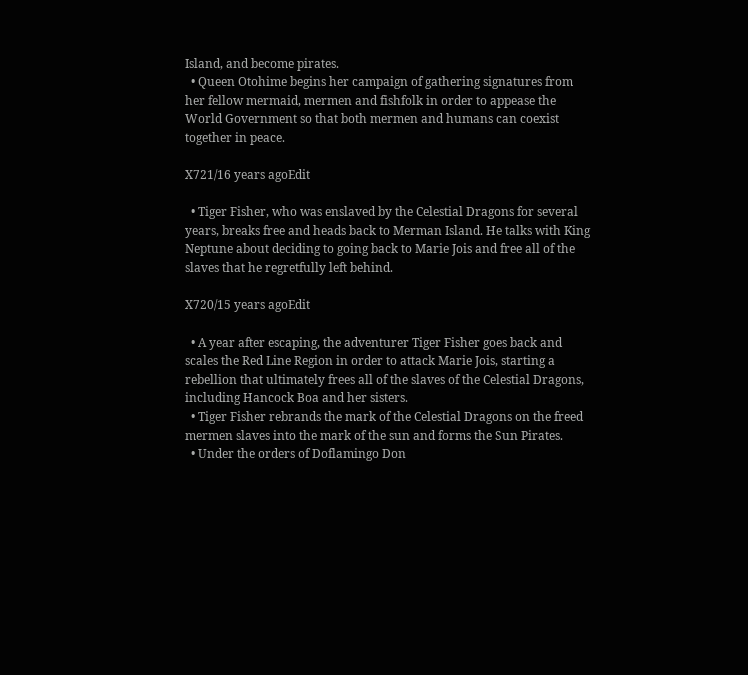Island, and become pirates.
  • Queen Otohime begins her campaign of gathering signatures from her fellow mermaid, mermen and fishfolk in order to appease the World Government so that both mermen and humans can coexist together in peace.

X721/16 years agoEdit

  • Tiger Fisher, who was enslaved by the Celestial Dragons for several years, breaks free and heads back to Merman Island. He talks with King Neptune about deciding to going back to Marie Jois and free all of the slaves that he regretfully left behind.

X720/15 years agoEdit

  • A year after escaping, the adventurer Tiger Fisher goes back and scales the Red Line Region in order to attack Marie Jois, starting a rebellion that ultimately frees all of the slaves of the Celestial Dragons, including Hancock Boa and her sisters.
  • Tiger Fisher rebrands the mark of the Celestial Dragons on the freed mermen slaves into the mark of the sun and forms the Sun Pirates.
  • Under the orders of Doflamingo Don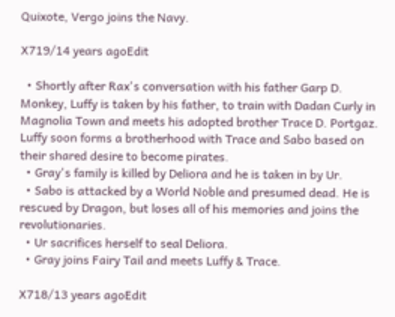Quixote, Vergo joins the Navy.

X719/14 years agoEdit

  • Shortly after Rax's conversation with his father Garp D. Monkey, Luffy is taken by his father, to train with Dadan Curly in Magnolia Town and meets his adopted brother Trace D. Portgaz. Luffy soon forms a brotherhood with Trace and Sabo based on their shared desire to become pirates.
  • Gray's family is killed by Deliora and he is taken in by Ur.
  • Sabo is attacked by a World Noble and presumed dead. He is rescued by Dragon, but loses all of his memories and joins the revolutionaries.
  • Ur sacrifices herself to seal Deliora.
  • Gray joins Fairy Tail and meets Luffy & Trace.

X718/13 years agoEdit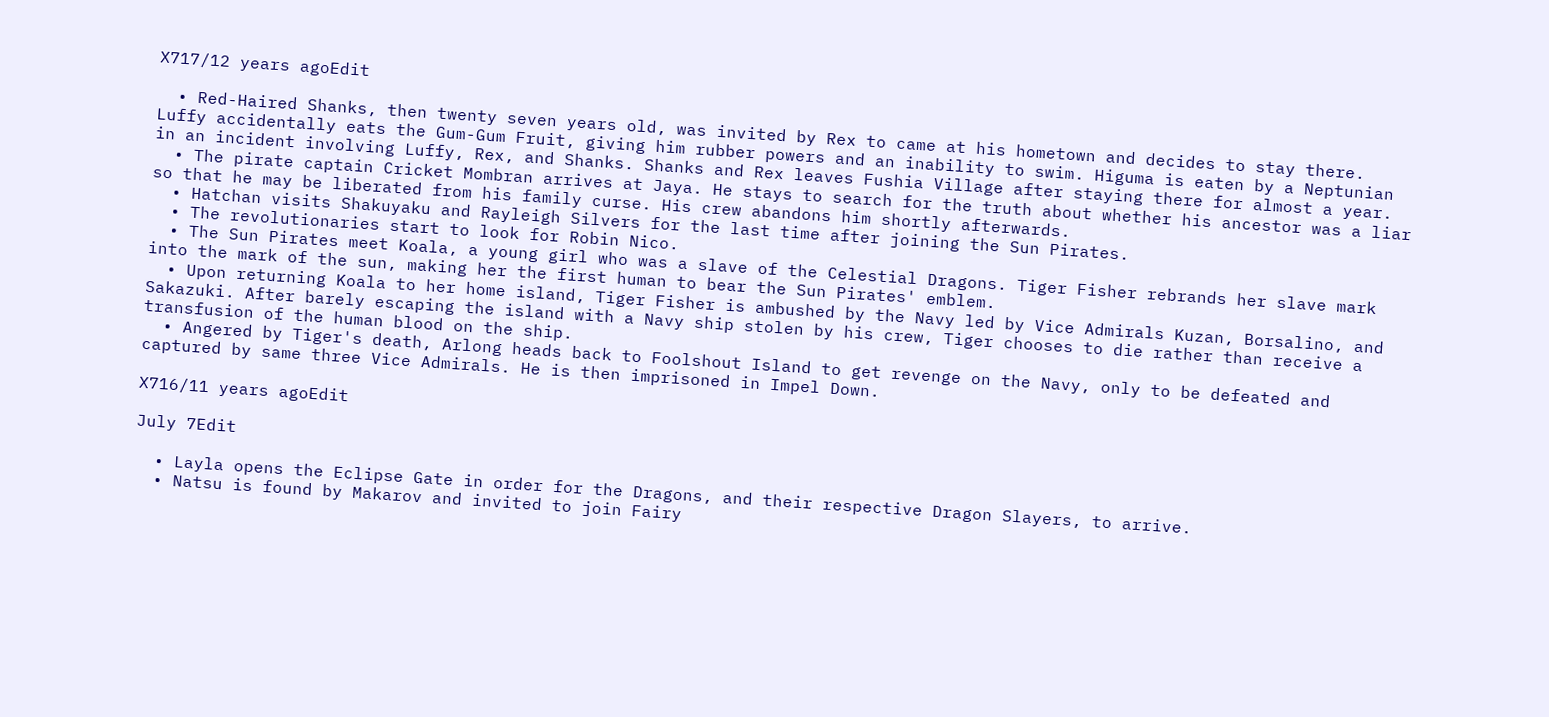X717/12 years agoEdit

  • Red-Haired Shanks, then twenty seven years old, was invited by Rex to came at his hometown and decides to stay there. Luffy accidentally eats the Gum-Gum Fruit, giving him rubber powers and an inability to swim. Higuma is eaten by a Neptunian in an incident involving Luffy, Rex, and Shanks. Shanks and Rex leaves Fushia Village after staying there for almost a year.
  • The pirate captain Cricket Mombran arrives at Jaya. He stays to search for the truth about whether his ancestor was a liar so that he may be liberated from his family curse. His crew abandons him shortly afterwards.
  • Hatchan visits Shakuyaku and Rayleigh Silvers for the last time after joining the Sun Pirates.
  • The revolutionaries start to look for Robin Nico.
  • The Sun Pirates meet Koala, a young girl who was a slave of the Celestial Dragons. Tiger Fisher rebrands her slave mark into the mark of the sun, making her the first human to bear the Sun Pirates' emblem.
  • Upon returning Koala to her home island, Tiger Fisher is ambushed by the Navy led by Vice Admirals Kuzan, Borsalino, and Sakazuki. After barely escaping the island with a Navy ship stolen by his crew, Tiger chooses to die rather than receive a transfusion of the human blood on the ship.
  • Angered by Tiger's death, Arlong heads back to Foolshout Island to get revenge on the Navy, only to be defeated and captured by same three Vice Admirals. He is then imprisoned in Impel Down.

X716/11 years agoEdit

July 7Edit

  • Layla opens the Eclipse Gate in order for the Dragons, and their respective Dragon Slayers, to arrive.
  • Natsu is found by Makarov and invited to join Fairy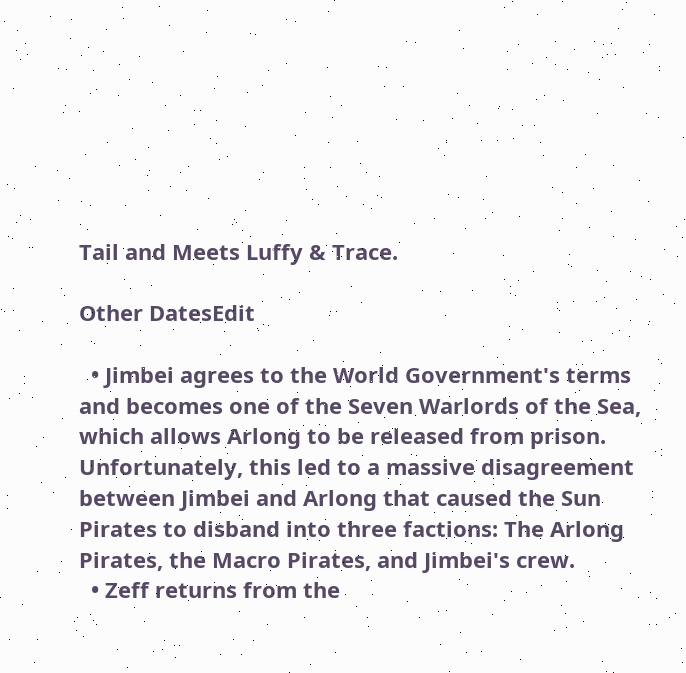Tail and Meets Luffy & Trace.

Other DatesEdit

  • Jimbei agrees to the World Government's terms and becomes one of the Seven Warlords of the Sea, which allows Arlong to be released from prison. Unfortunately, this led to a massive disagreement between Jimbei and Arlong that caused the Sun Pirates to disband into three factions: The Arlong Pirates, the Macro Pirates, and Jimbei's crew.
  • Zeff returns from the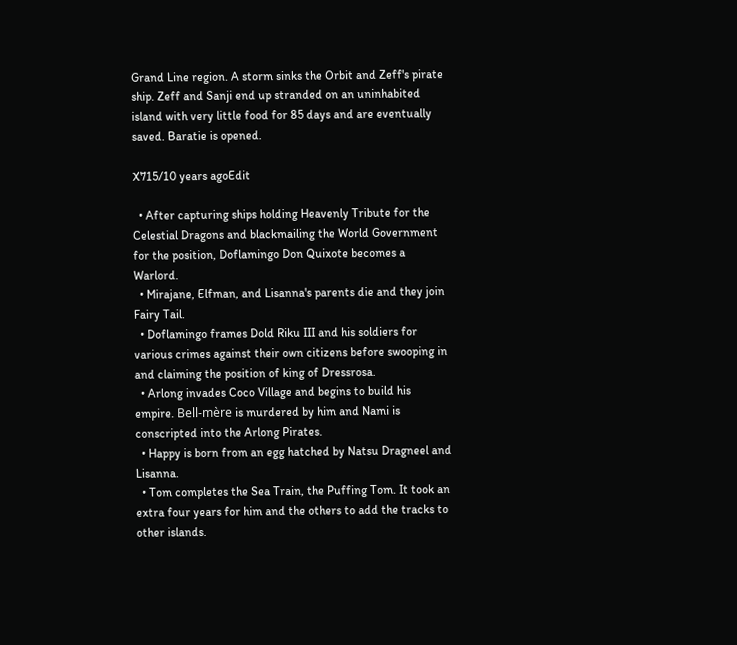Grand Line region. A storm sinks the Orbit and Zeff's pirate ship. Zeff and Sanji end up stranded on an uninhabited island with very little food for 85 days and are eventually saved. Baratie is opened.

X715/10 years agoEdit

  • After capturing ships holding Heavenly Tribute for the Celestial Dragons and blackmailing the World Government for the position, Doflamingo Don Quixote becomes a Warlord.
  • Mirajane, Elfman, and Lisanna's parents die and they join Fairy Tail.
  • Doflamingo frames Dold Riku III and his soldiers for various crimes against their own citizens before swooping in and claiming the position of king of Dressrosa.
  • Arlong invades Coco Village and begins to build his empire. Bell-mère is murdered by him and Nami is conscripted into the Arlong Pirates.
  • Happy is born from an egg hatched by Natsu Dragneel and Lisanna.
  • Tom completes the Sea Train, the Puffing Tom. It took an extra four years for him and the others to add the tracks to other islands.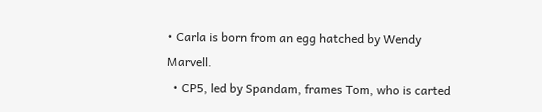• Carla is born from an egg hatched by Wendy Marvell.
  • CP5, led by Spandam, frames Tom, who is carted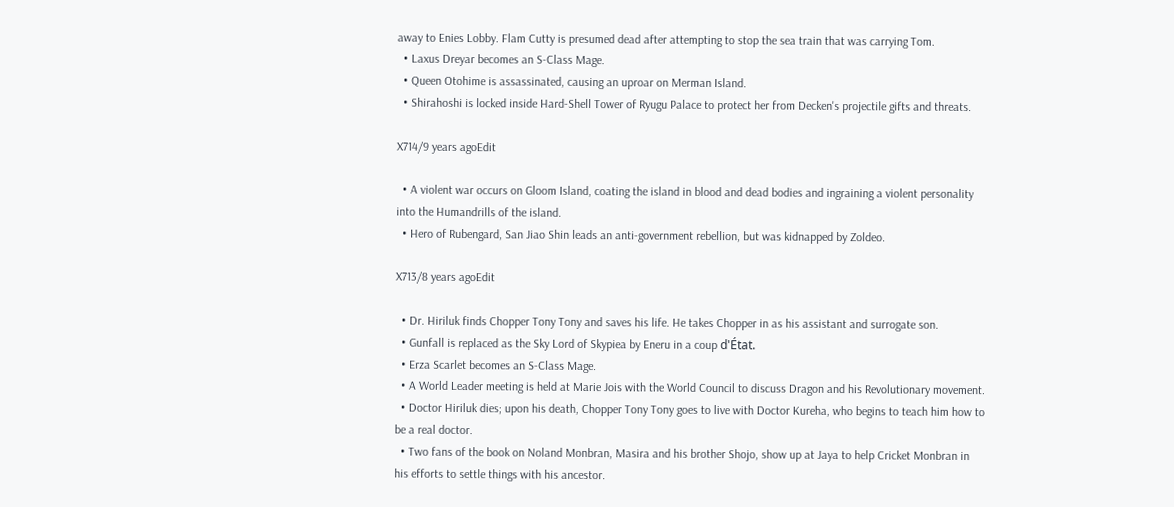away to Enies Lobby. Flam Cutty is presumed dead after attempting to stop the sea train that was carrying Tom.
  • Laxus Dreyar becomes an S-Class Mage.
  • Queen Otohime is assassinated, causing an uproar on Merman Island.
  • Shirahoshi is locked inside Hard-Shell Tower of Ryugu Palace to protect her from Decken's projectile gifts and threats.

X714/9 years agoEdit

  • A violent war occurs on Gloom Island, coating the island in blood and dead bodies and ingraining a violent personality into the Humandrills of the island.
  • Hero of Rubengard, San Jiao Shin leads an anti-government rebellion, but was kidnapped by Zoldeo.

X713/8 years agoEdit

  • Dr. Hiriluk finds Chopper Tony Tony and saves his life. He takes Chopper in as his assistant and surrogate son.
  • Gunfall is replaced as the Sky Lord of Skypiea by Eneru in a coup d'État.
  • Erza Scarlet becomes an S-Class Mage.
  • A World Leader meeting is held at Marie Jois with the World Council to discuss Dragon and his Revolutionary movement.
  • Doctor Hiriluk dies; upon his death, Chopper Tony Tony goes to live with Doctor Kureha, who begins to teach him how to be a real doctor.
  • Two fans of the book on Noland Monbran, Masira and his brother Shojo, show up at Jaya to help Cricket Monbran in his efforts to settle things with his ancestor.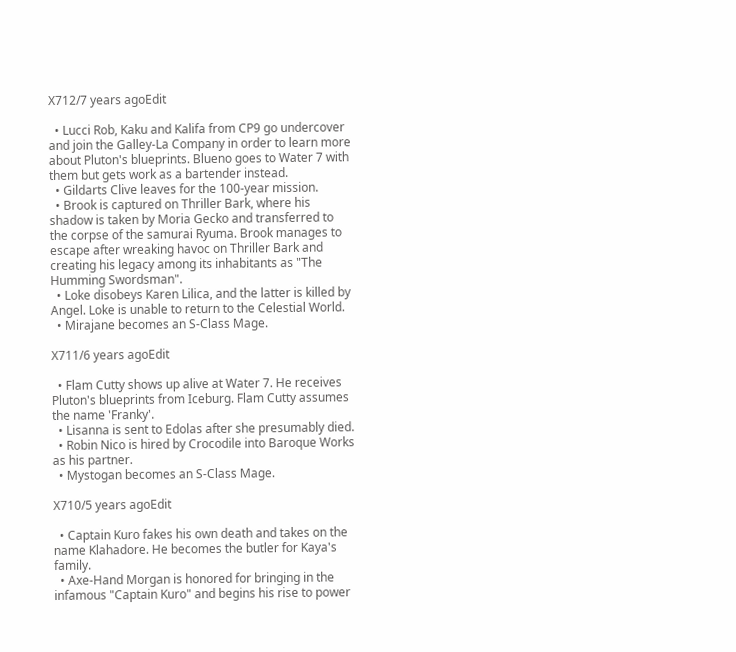X712/7 years agoEdit

  • Lucci Rob, Kaku and Kalifa from CP9 go undercover and join the Galley-La Company in order to learn more about Pluton's blueprints. Blueno goes to Water 7 with them but gets work as a bartender instead.
  • Gildarts Clive leaves for the 100-year mission.
  • Brook is captured on Thriller Bark, where his shadow is taken by Moria Gecko and transferred to the corpse of the samurai Ryuma. Brook manages to escape after wreaking havoc on Thriller Bark and creating his legacy among its inhabitants as "The Humming Swordsman".
  • Loke disobeys Karen Lilica, and the latter is killed by Angel. Loke is unable to return to the Celestial World.
  • Mirajane becomes an S-Class Mage.

X711/6 years agoEdit

  • Flam Cutty shows up alive at Water 7. He receives Pluton's blueprints from Iceburg. Flam Cutty assumes the name 'Franky'.
  • Lisanna is sent to Edolas after she presumably died.
  • Robin Nico is hired by Crocodile into Baroque Works as his partner.
  • Mystogan becomes an S-Class Mage.

X710/5 years agoEdit

  • Captain Kuro fakes his own death and takes on the name Klahadore. He becomes the butler for Kaya's family.
  • Axe-Hand Morgan is honored for bringing in the infamous "Captain Kuro" and begins his rise to power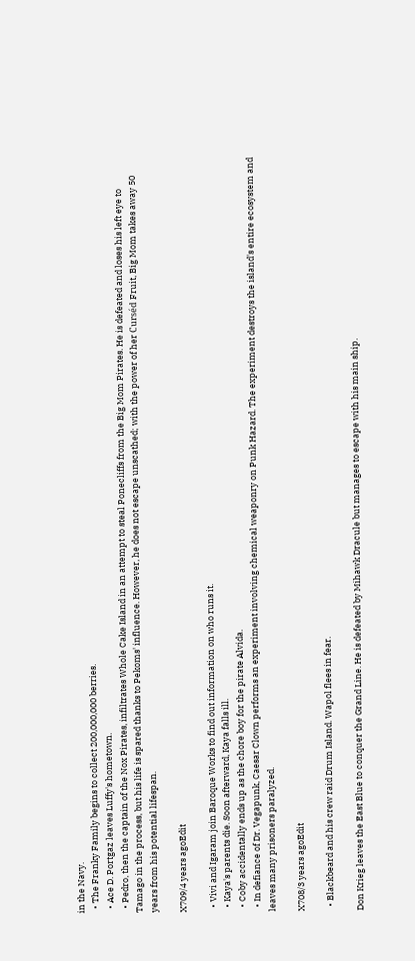in the Navy.
  • The Franky Family begins to collect 200,000,000 berries.
  • Ace D. Portgaz leaves Luffy's hometown.
  • Pedro, then the captain of the Nox Pirates, infiltrates Whole Cake Island in an attempt to steal Ponecliffs from the Big Mom Pirates. He is defeated and loses his left eye to Tamago in the process, but his life is spared thanks to Pekoms' influence. However, he does not escape unscathed; with the power of her Curséd Fruit, Big Mom takes away 50 years from his potential lifespan.

X709/4 years agoEdit

  • Vivi and Igaram join Baroque Works to find out information on who runs it.
  • Kaya's parents die. Soon afterward, Kaya falls ill.
  • Coby accidentally ends up as the chore boy for the pirate Alvida.
  • In defiance of Dr. Vegapunk, Caesar Clown performs an experiment involving chemical weaponry on Punk Hazard. The experiment destroys the island's entire ecosystem and leaves many prisoners paralyzed.

X708/3 years agoEdit

  • Blackbeard and his crew raid Drum Island. Wapol flees in fear.

Don Krieg leaves the East Blue to conquer the Grand Line. He is defeated by Mihawk Dracule but manages to escape with his main ship.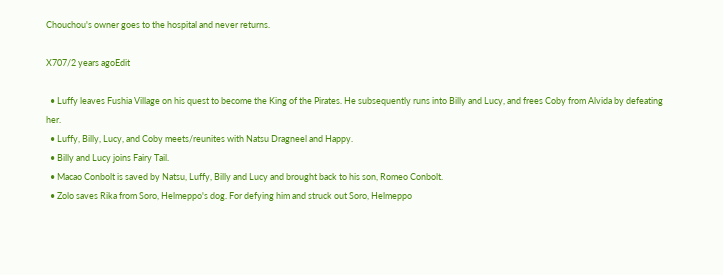Chouchou's owner goes to the hospital and never returns.

X707/2 years agoEdit

  • Luffy leaves Fushia Village on his quest to become the King of the Pirates. He subsequently runs into Billy and Lucy, and frees Coby from Alvida by defeating her.
  • Luffy, Billy, Lucy, and Coby meets/reunites with Natsu Dragneel and Happy.
  • Billy and Lucy joins Fairy Tail.
  • Macao Conbolt is saved by Natsu, Luffy, Billy and Lucy and brought back to his son, Romeo Conbolt.
  • Zolo saves Rika from Soro, Helmeppo's dog. For defying him and struck out Soro, Helmeppo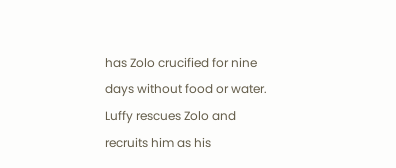has Zolo crucified for nine days without food or water. Luffy rescues Zolo and recruits him as his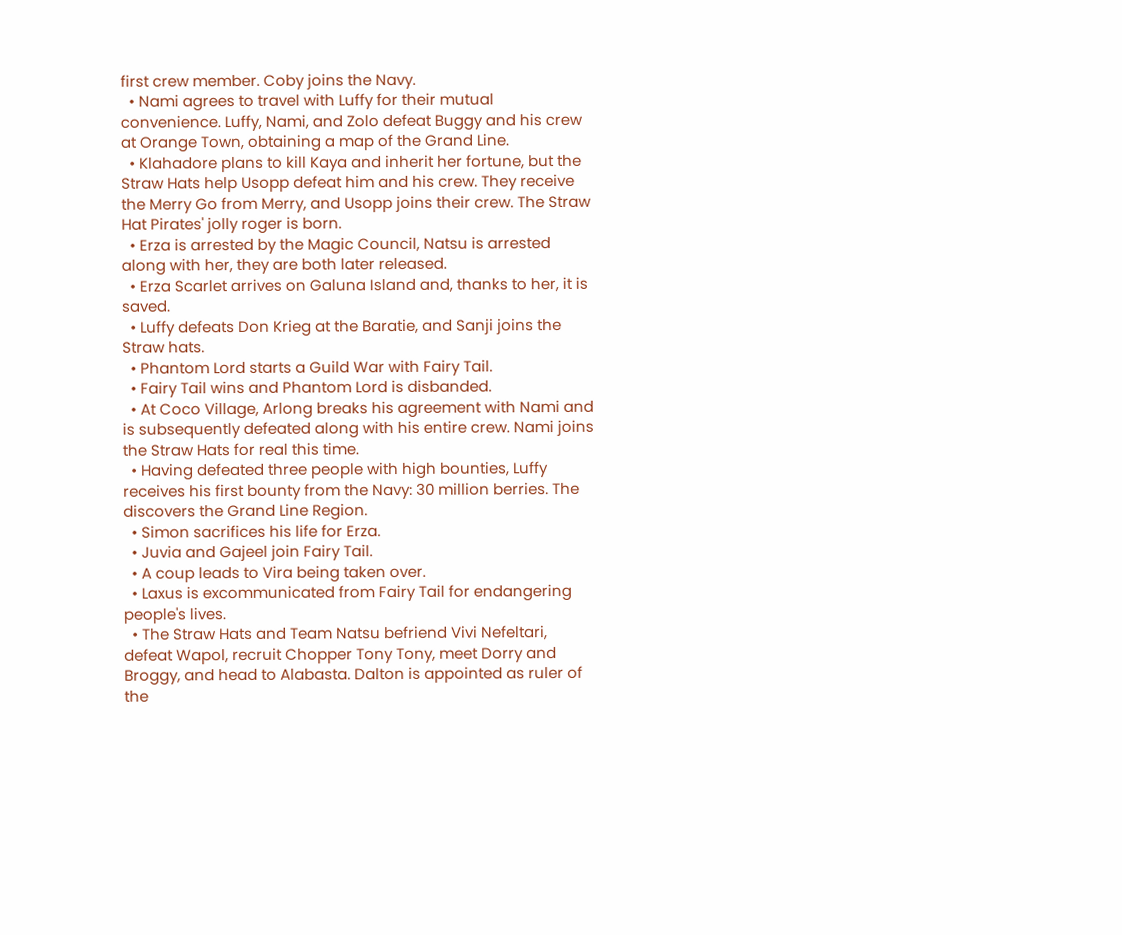first crew member. Coby joins the Navy.
  • Nami agrees to travel with Luffy for their mutual convenience. Luffy, Nami, and Zolo defeat Buggy and his crew at Orange Town, obtaining a map of the Grand Line.
  • Klahadore plans to kill Kaya and inherit her fortune, but the Straw Hats help Usopp defeat him and his crew. They receive the Merry Go from Merry, and Usopp joins their crew. The Straw Hat Pirates' jolly roger is born.
  • Erza is arrested by the Magic Council, Natsu is arrested along with her, they are both later released.
  • Erza Scarlet arrives on Galuna Island and, thanks to her, it is saved.
  • Luffy defeats Don Krieg at the Baratie, and Sanji joins the Straw hats.
  • Phantom Lord starts a Guild War with Fairy Tail.
  • Fairy Tail wins and Phantom Lord is disbanded.
  • At Coco Village, Arlong breaks his agreement with Nami and is subsequently defeated along with his entire crew. Nami joins the Straw Hats for real this time.
  • Having defeated three people with high bounties, Luffy receives his first bounty from the Navy: 30 million berries. The discovers the Grand Line Region.
  • Simon sacrifices his life for Erza.
  • Juvia and Gajeel join Fairy Tail.
  • A coup leads to Vira being taken over.
  • Laxus is excommunicated from Fairy Tail for endangering people's lives.
  • The Straw Hats and Team Natsu befriend Vivi Nefeltari, defeat Wapol, recruit Chopper Tony Tony, meet Dorry and Broggy, and head to Alabasta. Dalton is appointed as ruler of the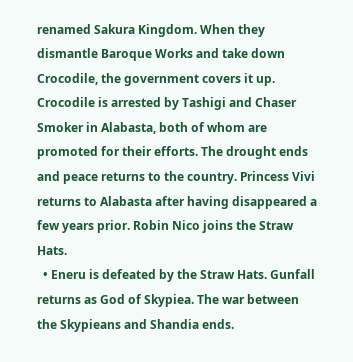renamed Sakura Kingdom. When they dismantle Baroque Works and take down Crocodile, the government covers it up. Crocodile is arrested by Tashigi and Chaser Smoker in Alabasta, both of whom are promoted for their efforts. The drought ends and peace returns to the country. Princess Vivi returns to Alabasta after having disappeared a few years prior. Robin Nico joins the Straw Hats.
  • Eneru is defeated by the Straw Hats. Gunfall returns as God of Skypiea. The war between the Skypieans and Shandia ends.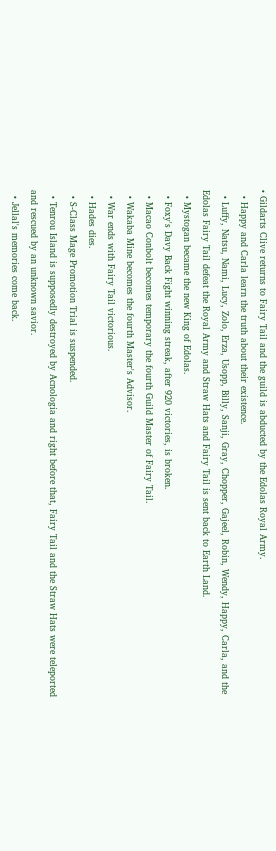• Gildarts Clive returns to Fairy Tail and the guild is abducted by the Edolas Royal Army.
  • Happy and Carla learn the truth about their existence.
  • Luffy, Natsu, Nami, Lucy, Zolo, Erza, Usopp, Billy, Sanji, Gray, Chopper, Gajeel, Robin, Wendy, Happy, Carla, and the Edolas Fairy Tail defeat the Royal Army and Straw Hats and Fairy Tail is sent back to Earth Land.
  • Mystogan became the new King of Edolas.
  • Foxy's Davy Back Fight winning streak, after 920 victories, is broken.
  • Macao Conbolt becomes temporary the fourth Guild Master of Fairy Tail.
  • Wakaba Mine becomes the fourth Master's Advisor.
  • War ends with Fairy Tail victorious.
  • Hades dies.
  • S-Class Mage Promotion Trial is suspended.
  • Tenrou Island is supposedly destroyed by Acnologia and right before that, Fairy Tail and the Straw Hats were teleported and rescued by an unknown savior.
  • Jellal's memories come back.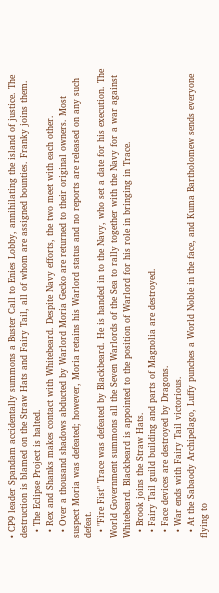• CP9 leader Spandam accidentally summons a Buster Call to Enies Lobby, annihilating the island of justice. The destruction is blamed on the Straw Hats and Fairy Tail, all of whom are assigned bounties. Franky joins them.
  • The Eclipse Project is halted.
  • Rex and Shanks makes contact with Whitebeard. Despite Navy efforts, the two meet with each other.
  • Over a thousand shadows abducted by Warlord Moria Gecko are returned to their original owners. Most suspect Moria was defeated; however, Moria retains his Warlord status and no reports are released on any such defeat.
  • "Fire Fist" Trace was defeated by Blackbeard. He is handed in to the Navy, who set a date for his execution. The World Government summons all the Seven Warlords of the Sea to rally together with the Navy for a war against Whitebeard. Blackbeard is appointed to the position of Warlord for his role in bringing in Trace.
  • Brook joins the Straw Hats.
  • Fairy Tail guild building and parts of Magnolia are destroyed.
  • Face devices are destroyed by Dragons.
  • War ends with Fairy Tail victorious.
  • At the Sabaody Archipelago, Luffy punches a World Noble in the face, and Kuma Bartholomew sends everyone flying to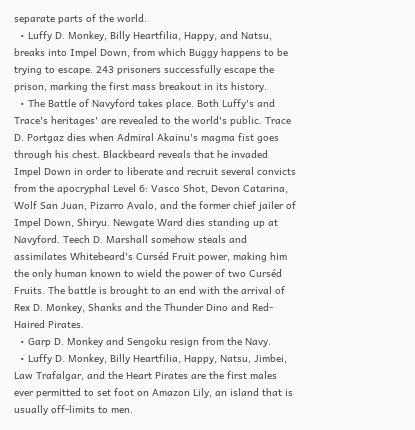separate parts of the world.
  • Luffy D. Monkey, Billy Heartfilia, Happy, and Natsu, breaks into Impel Down, from which Buggy happens to be trying to escape. 243 prisoners successfully escape the prison, marking the first mass breakout in its history.
  • The Battle of Navyford takes place. Both Luffy's and Trace's heritages' are revealed to the world's public. Trace D. Portgaz dies when Admiral Akainu's magma fist goes through his chest. Blackbeard reveals that he invaded Impel Down in order to liberate and recruit several convicts from the apocryphal Level 6: Vasco Shot, Devon Catarina, Wolf San Juan, Pizarro Avalo, and the former chief jailer of Impel Down, Shiryu. Newgate Ward dies standing up at Navyford. Teech D. Marshall somehow steals and assimilates Whitebeard's Curséd Fruit power, making him the only human known to wield the power of two Curséd Fruits. The battle is brought to an end with the arrival of Rex D. Monkey, Shanks and the Thunder Dino and Red-Haired Pirates.
  • Garp D. Monkey and Sengoku resign from the Navy.
  • Luffy D. Monkey, Billy Heartfilia, Happy, Natsu, Jimbei, Law Trafalgar, and the Heart Pirates are the first males ever permitted to set foot on Amazon Lily, an island that is usually off-limits to men.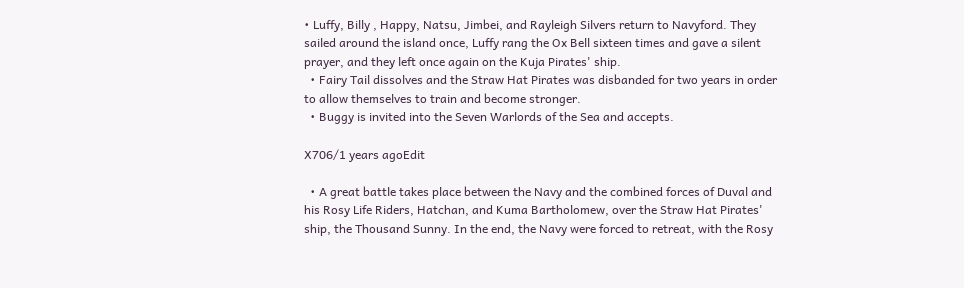• Luffy, Billy , Happy, Natsu, Jimbei, and Rayleigh Silvers return to Navyford. They sailed around the island once, Luffy rang the Ox Bell sixteen times and gave a silent prayer, and they left once again on the Kuja Pirates' ship.
  • Fairy Tail dissolves and the Straw Hat Pirates was disbanded for two years in order to allow themselves to train and become stronger.
  • Buggy is invited into the Seven Warlords of the Sea and accepts.

X706/1 years agoEdit

  • A great battle takes place between the Navy and the combined forces of Duval and his Rosy Life Riders, Hatchan, and Kuma Bartholomew, over the Straw Hat Pirates' ship, the Thousand Sunny. In the end, the Navy were forced to retreat, with the Rosy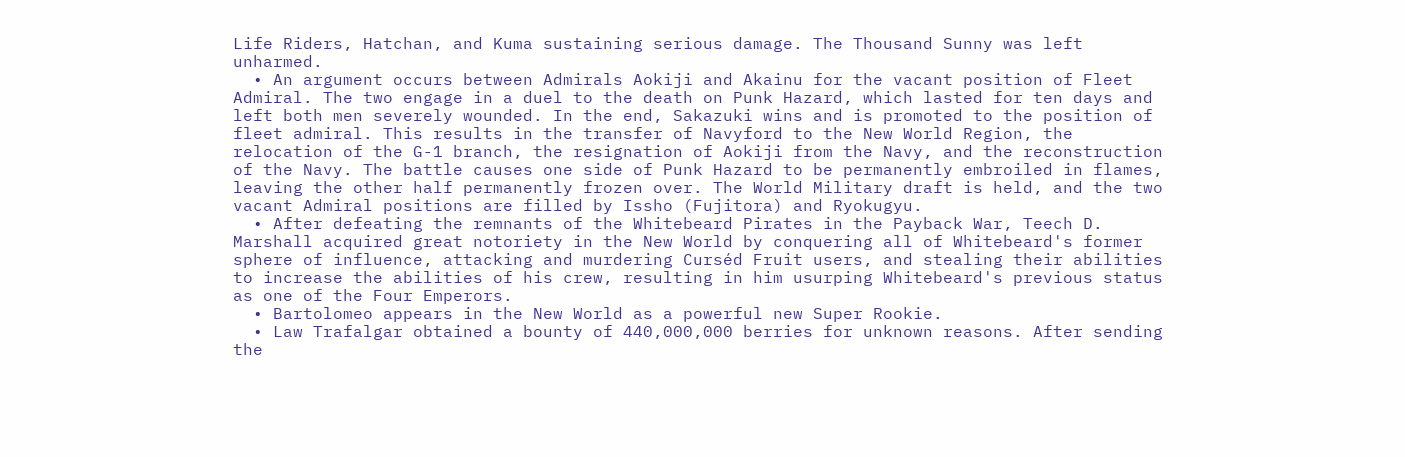Life Riders, Hatchan, and Kuma sustaining serious damage. The Thousand Sunny was left unharmed.
  • An argument occurs between Admirals Aokiji and Akainu for the vacant position of Fleet Admiral. The two engage in a duel to the death on Punk Hazard, which lasted for ten days and left both men severely wounded. In the end, Sakazuki wins and is promoted to the position of fleet admiral. This results in the transfer of Navyford to the New World Region, the relocation of the G-1 branch, the resignation of Aokiji from the Navy, and the reconstruction of the Navy. The battle causes one side of Punk Hazard to be permanently embroiled in flames, leaving the other half permanently frozen over. The World Military draft is held, and the two vacant Admiral positions are filled by Issho (Fujitora) and Ryokugyu.
  • After defeating the remnants of the Whitebeard Pirates in the Payback War, Teech D. Marshall acquired great notoriety in the New World by conquering all of Whitebeard's former sphere of influence, attacking and murdering Curséd Fruit users, and stealing their abilities to increase the abilities of his crew, resulting in him usurping Whitebeard's previous status as one of the Four Emperors.
  • Bartolomeo appears in the New World as a powerful new Super Rookie.
  • Law Trafalgar obtained a bounty of 440,000,000 berries for unknown reasons. After sending the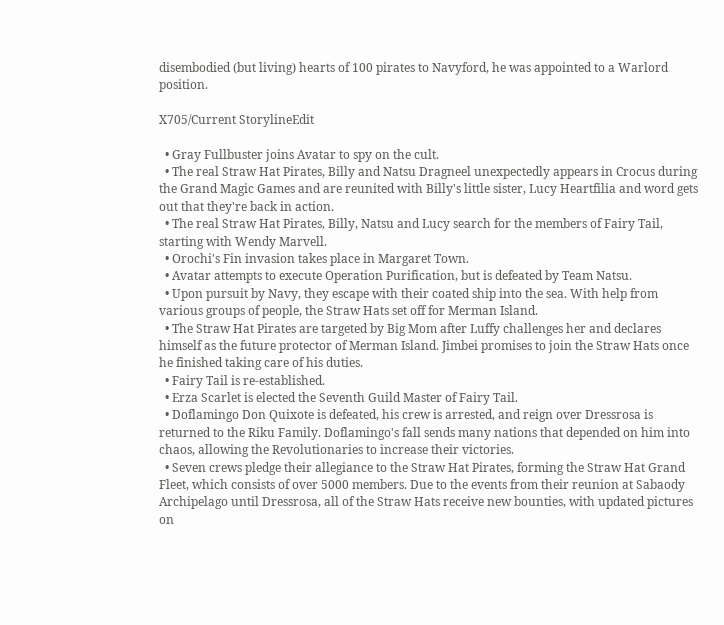disembodied (but living) hearts of 100 pirates to Navyford, he was appointed to a Warlord position.

X705/Current StorylineEdit

  • Gray Fullbuster joins Avatar to spy on the cult.
  • The real Straw Hat Pirates, Billy and Natsu Dragneel unexpectedly appears in Crocus during the Grand Magic Games and are reunited with Billy's little sister, Lucy Heartfilia and word gets out that they're back in action.
  • The real Straw Hat Pirates, Billy, Natsu and Lucy search for the members of Fairy Tail, starting with Wendy Marvell.
  • Orochi's Fin invasion takes place in Margaret Town.
  • Avatar attempts to execute Operation Purification, but is defeated by Team Natsu.
  • Upon pursuit by Navy, they escape with their coated ship into the sea. With help from various groups of people, the Straw Hats set off for Merman Island.
  • The Straw Hat Pirates are targeted by Big Mom after Luffy challenges her and declares himself as the future protector of Merman Island. Jimbei promises to join the Straw Hats once he finished taking care of his duties.
  • Fairy Tail is re-established.
  • Erza Scarlet is elected the Seventh Guild Master of Fairy Tail.
  • Doflamingo Don Quixote is defeated, his crew is arrested, and reign over Dressrosa is returned to the Riku Family. Doflamingo's fall sends many nations that depended on him into chaos, allowing the Revolutionaries to increase their victories.
  • Seven crews pledge their allegiance to the Straw Hat Pirates, forming the Straw Hat Grand Fleet, which consists of over 5000 members. Due to the events from their reunion at Sabaody Archipelago until Dressrosa, all of the Straw Hats receive new bounties, with updated pictures on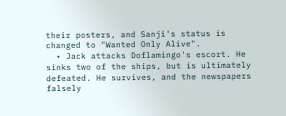their posters, and Sanji's status is changed to "Wanted Only Alive".
  • Jack attacks Doflamingo's escort. He sinks two of the ships, but is ultimately defeated. He survives, and the newspapers falsely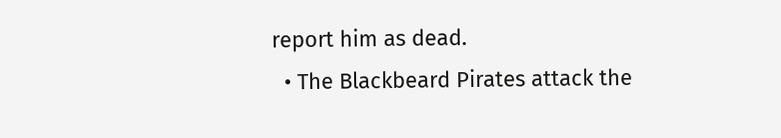report him as dead.
  • The Blackbeard Pirates attack the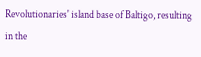Revolutionaries' island base of Baltigo, resulting in the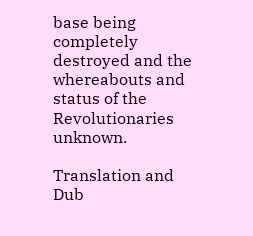base being completely destroyed and the whereabouts and status of the Revolutionaries unknown.

Translation and Dub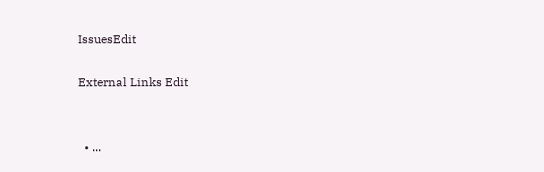IssuesEdit

External Links Edit


  • ...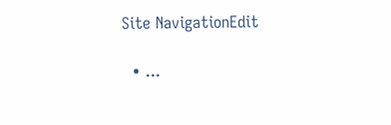Site NavigationEdit

  • ...